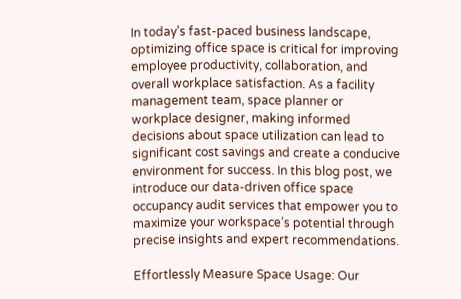In today’s fast-paced business landscape, optimizing office space is critical for improving employee productivity, collaboration, and overall workplace satisfaction. As a facility management team, space planner or workplace designer, making informed decisions about space utilization can lead to significant cost savings and create a conducive environment for success. In this blog post, we introduce our data-driven office space occupancy audit services that empower you to maximize your workspace’s potential through precise insights and expert recommendations.

Effortlessly Measure Space Usage: Our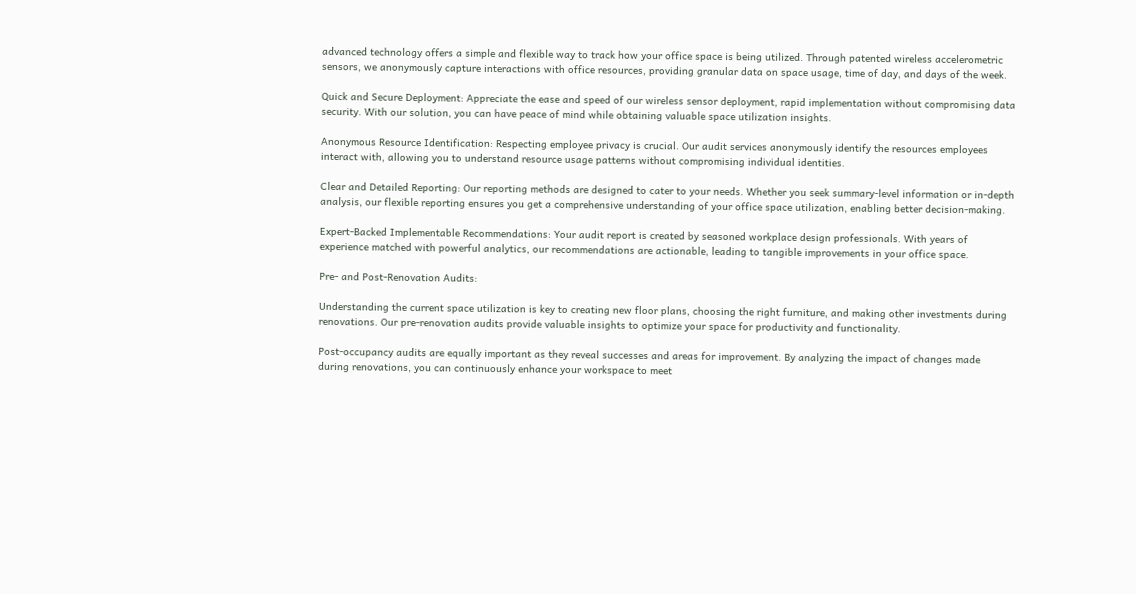advanced technology offers a simple and flexible way to track how your office space is being utilized. Through patented wireless accelerometric sensors, we anonymously capture interactions with office resources, providing granular data on space usage, time of day, and days of the week.

Quick and Secure Deployment: Appreciate the ease and speed of our wireless sensor deployment, rapid implementation without compromising data security. With our solution, you can have peace of mind while obtaining valuable space utilization insights.

Anonymous Resource Identification: Respecting employee privacy is crucial. Our audit services anonymously identify the resources employees interact with, allowing you to understand resource usage patterns without compromising individual identities.

Clear and Detailed Reporting: Our reporting methods are designed to cater to your needs. Whether you seek summary-level information or in-depth analysis, our flexible reporting ensures you get a comprehensive understanding of your office space utilization, enabling better decision-making.

Expert-Backed Implementable Recommendations: Your audit report is created by seasoned workplace design professionals. With years of experience matched with powerful analytics, our recommendations are actionable, leading to tangible improvements in your office space.

Pre- and Post-Renovation Audits:

Understanding the current space utilization is key to creating new floor plans, choosing the right furniture, and making other investments during renovations. Our pre-renovation audits provide valuable insights to optimize your space for productivity and functionality.

Post-occupancy audits are equally important as they reveal successes and areas for improvement. By analyzing the impact of changes made during renovations, you can continuously enhance your workspace to meet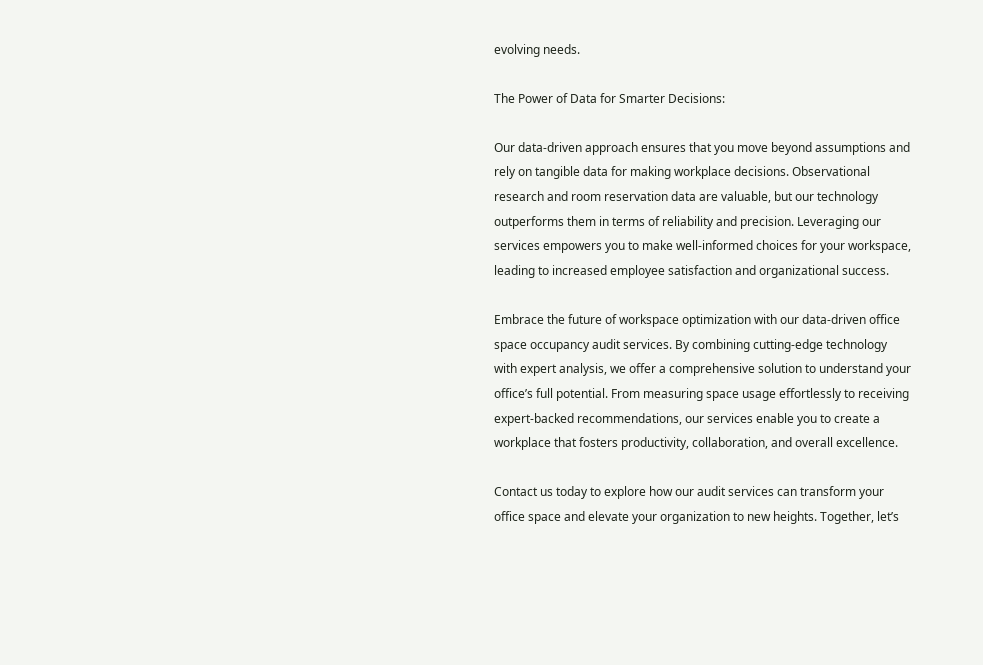evolving needs.

The Power of Data for Smarter Decisions:

Our data-driven approach ensures that you move beyond assumptions and rely on tangible data for making workplace decisions. Observational research and room reservation data are valuable, but our technology outperforms them in terms of reliability and precision. Leveraging our services empowers you to make well-informed choices for your workspace, leading to increased employee satisfaction and organizational success.

Embrace the future of workspace optimization with our data-driven office space occupancy audit services. By combining cutting-edge technology with expert analysis, we offer a comprehensive solution to understand your office’s full potential. From measuring space usage effortlessly to receiving expert-backed recommendations, our services enable you to create a workplace that fosters productivity, collaboration, and overall excellence.

Contact us today to explore how our audit services can transform your office space and elevate your organization to new heights. Together, let’s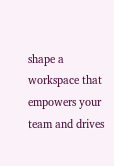shape a workspace that empowers your team and drives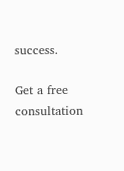success.

Get a free consultation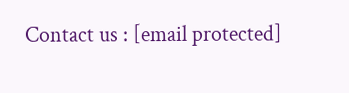Contact us : [email protected]